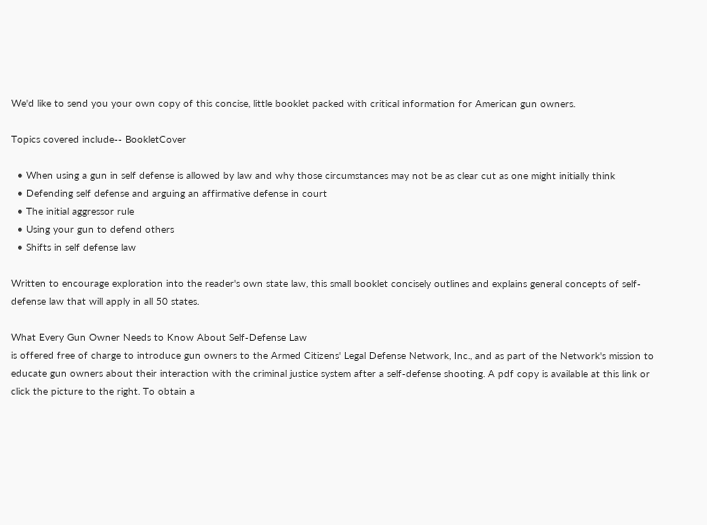We'd like to send you your own copy of this concise, little booklet packed with critical information for American gun owners.

Topics covered include-- BookletCover

  • When using a gun in self defense is allowed by law and why those circumstances may not be as clear cut as one might initially think
  • Defending self defense and arguing an affirmative defense in court
  • The initial aggressor rule
  • Using your gun to defend others
  • Shifts in self defense law

Written to encourage exploration into the reader's own state law, this small booklet concisely outlines and explains general concepts of self-defense law that will apply in all 50 states.

What Every Gun Owner Needs to Know About Self-Defense Law
is offered free of charge to introduce gun owners to the Armed Citizens' Legal Defense Network, Inc., and as part of the Network's mission to educate gun owners about their interaction with the criminal justice system after a self-defense shooting. A pdf copy is available at this link or click the picture to the right. To obtain a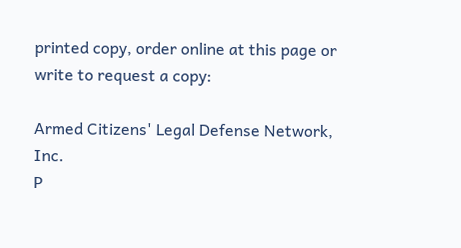printed copy, order online at this page or write to request a copy:

Armed Citizens' Legal Defense Network, Inc.
P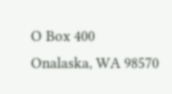O Box 400
Onalaska, WA 98570